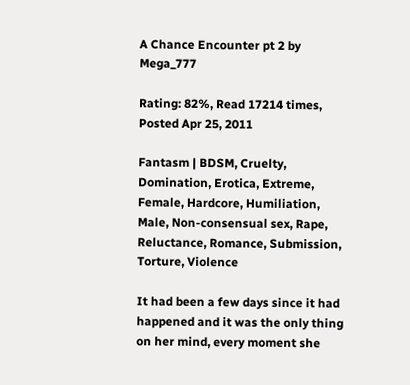A Chance Encounter pt 2 by Mega_777

Rating: 82%, Read 17214 times, Posted Apr 25, 2011

Fantasm | BDSM, Cruelty, Domination, Erotica, Extreme, Female, Hardcore, Humiliation, Male, Non-consensual sex, Rape, Reluctance, Romance, Submission, Torture, Violence

It had been a few days since it had happened and it was the only thing on her mind, every moment she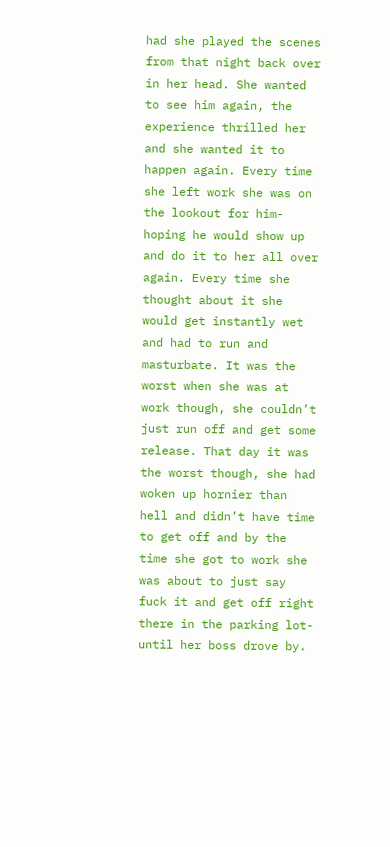had she played the scenes from that night back over in her head. She wanted to see him again, the experience thrilled her and she wanted it to happen again. Every time she left work she was on the lookout for him-hoping he would show up and do it to her all over again. Every time she thought about it she would get instantly wet and had to run and masturbate. It was the worst when she was at work though, she couldn’t just run off and get some release. That day it was the worst though, she had woken up hornier than hell and didn’t have time to get off and by the time she got to work she was about to just say fuck it and get off right there in the parking lot-until her boss drove by.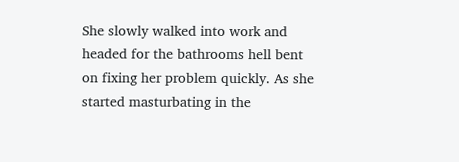She slowly walked into work and headed for the bathrooms hell bent on fixing her problem quickly. As she started masturbating in the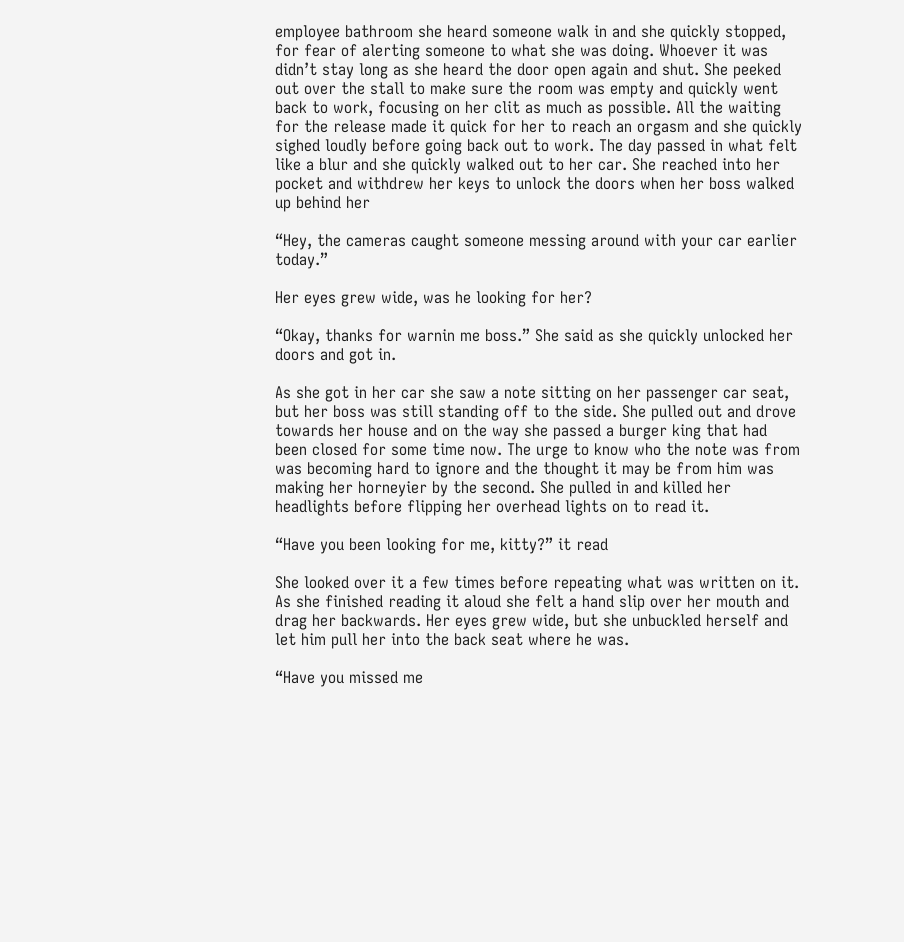employee bathroom she heard someone walk in and she quickly stopped, for fear of alerting someone to what she was doing. Whoever it was didn’t stay long as she heard the door open again and shut. She peeked out over the stall to make sure the room was empty and quickly went back to work, focusing on her clit as much as possible. All the waiting for the release made it quick for her to reach an orgasm and she quickly sighed loudly before going back out to work. The day passed in what felt like a blur and she quickly walked out to her car. She reached into her pocket and withdrew her keys to unlock the doors when her boss walked up behind her

“Hey, the cameras caught someone messing around with your car earlier today.”

Her eyes grew wide, was he looking for her?

“Okay, thanks for warnin me boss.” She said as she quickly unlocked her doors and got in.

As she got in her car she saw a note sitting on her passenger car seat, but her boss was still standing off to the side. She pulled out and drove towards her house and on the way she passed a burger king that had been closed for some time now. The urge to know who the note was from was becoming hard to ignore and the thought it may be from him was making her horneyier by the second. She pulled in and killed her headlights before flipping her overhead lights on to read it.

“Have you been looking for me, kitty?” it read

She looked over it a few times before repeating what was written on it. As she finished reading it aloud she felt a hand slip over her mouth and drag her backwards. Her eyes grew wide, but she unbuckled herself and let him pull her into the back seat where he was.

“Have you missed me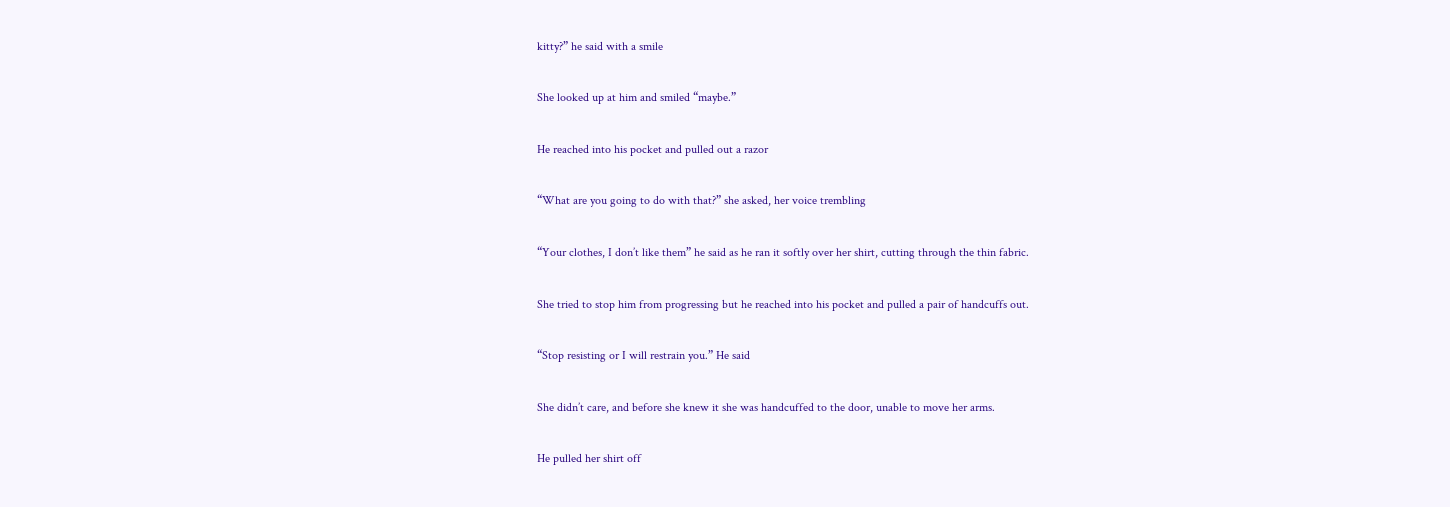kitty?” he said with a smile

She looked up at him and smiled “maybe.”

He reached into his pocket and pulled out a razor

“What are you going to do with that?” she asked, her voice trembling

“Your clothes, I don’t like them” he said as he ran it softly over her shirt, cutting through the thin fabric.

She tried to stop him from progressing but he reached into his pocket and pulled a pair of handcuffs out.

“Stop resisting or I will restrain you.” He said

She didn’t care, and before she knew it she was handcuffed to the door, unable to move her arms.

He pulled her shirt off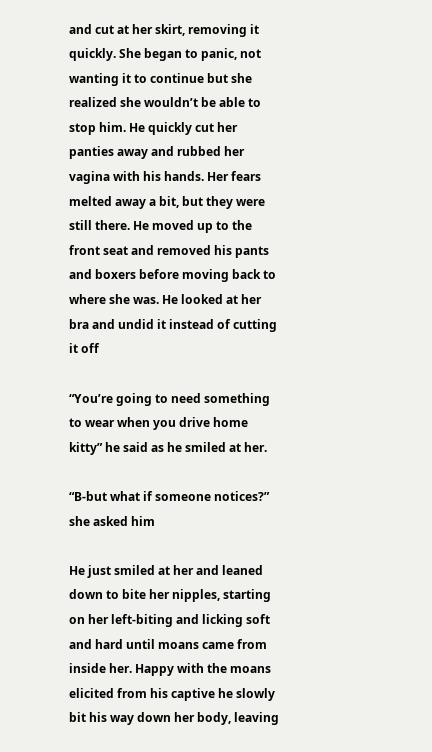and cut at her skirt, removing it quickly. She began to panic, not wanting it to continue but she realized she wouldn’t be able to stop him. He quickly cut her panties away and rubbed her vagina with his hands. Her fears melted away a bit, but they were still there. He moved up to the front seat and removed his pants and boxers before moving back to where she was. He looked at her bra and undid it instead of cutting it off

“You’re going to need something to wear when you drive home kitty” he said as he smiled at her.

“B-but what if someone notices?” she asked him

He just smiled at her and leaned down to bite her nipples, starting on her left-biting and licking soft and hard until moans came from inside her. Happy with the moans elicited from his captive he slowly bit his way down her body, leaving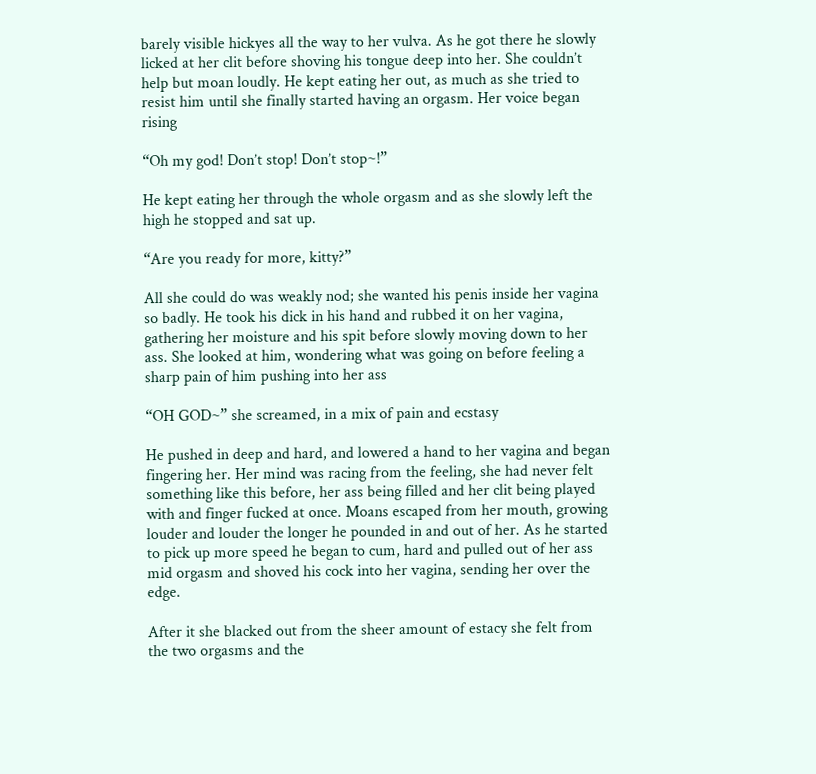barely visible hickyes all the way to her vulva. As he got there he slowly licked at her clit before shoving his tongue deep into her. She couldn’t help but moan loudly. He kept eating her out, as much as she tried to resist him until she finally started having an orgasm. Her voice began rising

“Oh my god! Don’t stop! Don’t stop~!”

He kept eating her through the whole orgasm and as she slowly left the high he stopped and sat up.

“Are you ready for more, kitty?”

All she could do was weakly nod; she wanted his penis inside her vagina so badly. He took his dick in his hand and rubbed it on her vagina, gathering her moisture and his spit before slowly moving down to her ass. She looked at him, wondering what was going on before feeling a sharp pain of him pushing into her ass

“OH GOD~” she screamed, in a mix of pain and ecstasy

He pushed in deep and hard, and lowered a hand to her vagina and began fingering her. Her mind was racing from the feeling, she had never felt something like this before, her ass being filled and her clit being played with and finger fucked at once. Moans escaped from her mouth, growing louder and louder the longer he pounded in and out of her. As he started to pick up more speed he began to cum, hard and pulled out of her ass mid orgasm and shoved his cock into her vagina, sending her over the edge.

After it she blacked out from the sheer amount of estacy she felt from the two orgasms and the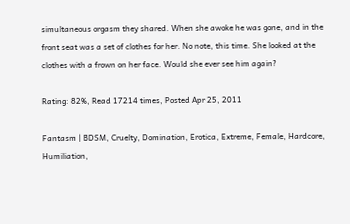simultaneous orgasm they shared. When she awoke he was gone, and in the front seat was a set of clothes for her. No note, this time. She looked at the clothes with a frown on her face. Would she ever see him again?

Rating: 82%, Read 17214 times, Posted Apr 25, 2011

Fantasm | BDSM, Cruelty, Domination, Erotica, Extreme, Female, Hardcore, Humiliation,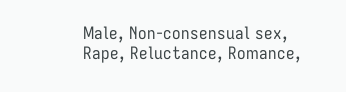Male, Non-consensual sex, Rape, Reluctance, Romance,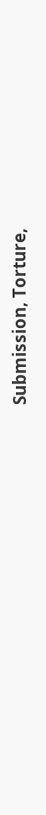Submission, Torture,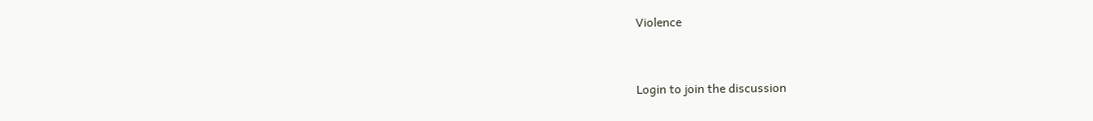Violence


Login to join the discussion